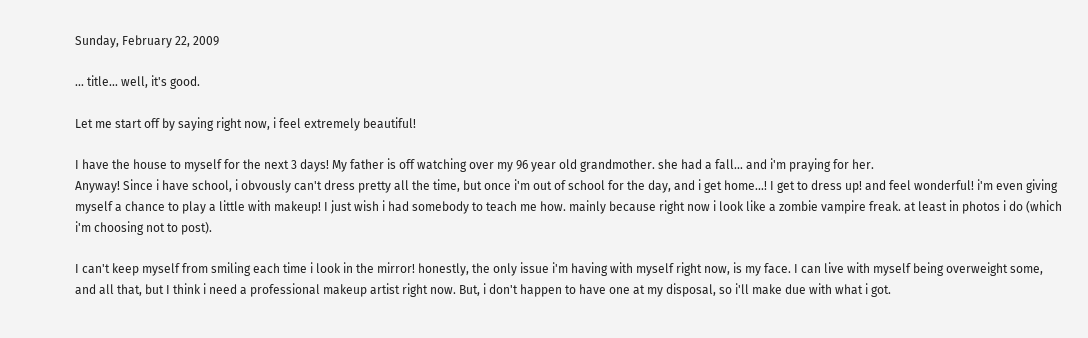Sunday, February 22, 2009

... title... well, it's good.

Let me start off by saying right now, i feel extremely beautiful!

I have the house to myself for the next 3 days! My father is off watching over my 96 year old grandmother. she had a fall... and i'm praying for her.
Anyway! Since i have school, i obvously can't dress pretty all the time, but once i'm out of school for the day, and i get home...! I get to dress up! and feel wonderful! i'm even giving myself a chance to play a little with makeup! I just wish i had somebody to teach me how. mainly because right now i look like a zombie vampire freak. at least in photos i do (which i'm choosing not to post).

I can't keep myself from smiling each time i look in the mirror! honestly, the only issue i'm having with myself right now, is my face. I can live with myself being overweight some, and all that, but I think i need a professional makeup artist right now. But, i don't happen to have one at my disposal, so i'll make due with what i got.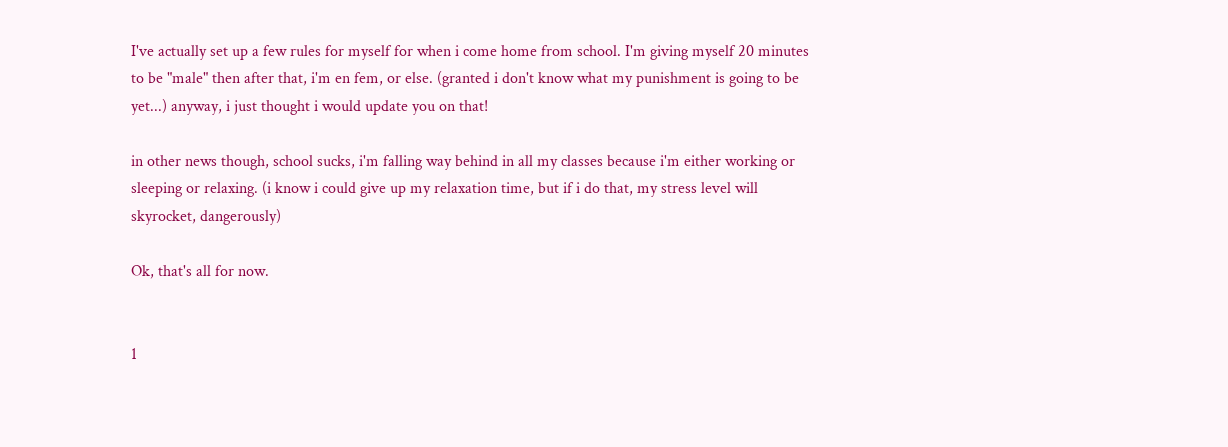I've actually set up a few rules for myself for when i come home from school. I'm giving myself 20 minutes to be "male" then after that, i'm en fem, or else. (granted i don't know what my punishment is going to be yet...) anyway, i just thought i would update you on that!

in other news though, school sucks, i'm falling way behind in all my classes because i'm either working or sleeping or relaxing. (i know i could give up my relaxation time, but if i do that, my stress level will skyrocket, dangerously)

Ok, that's all for now.


1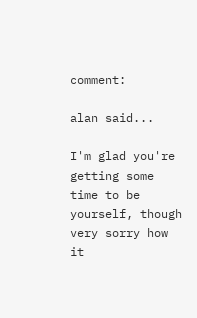comment:

alan said...

I'm glad you're getting some time to be yourself, though very sorry how it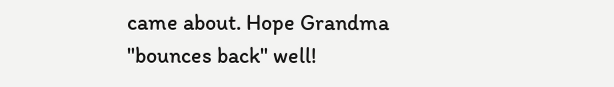came about. Hope Grandma "bounces back" well!